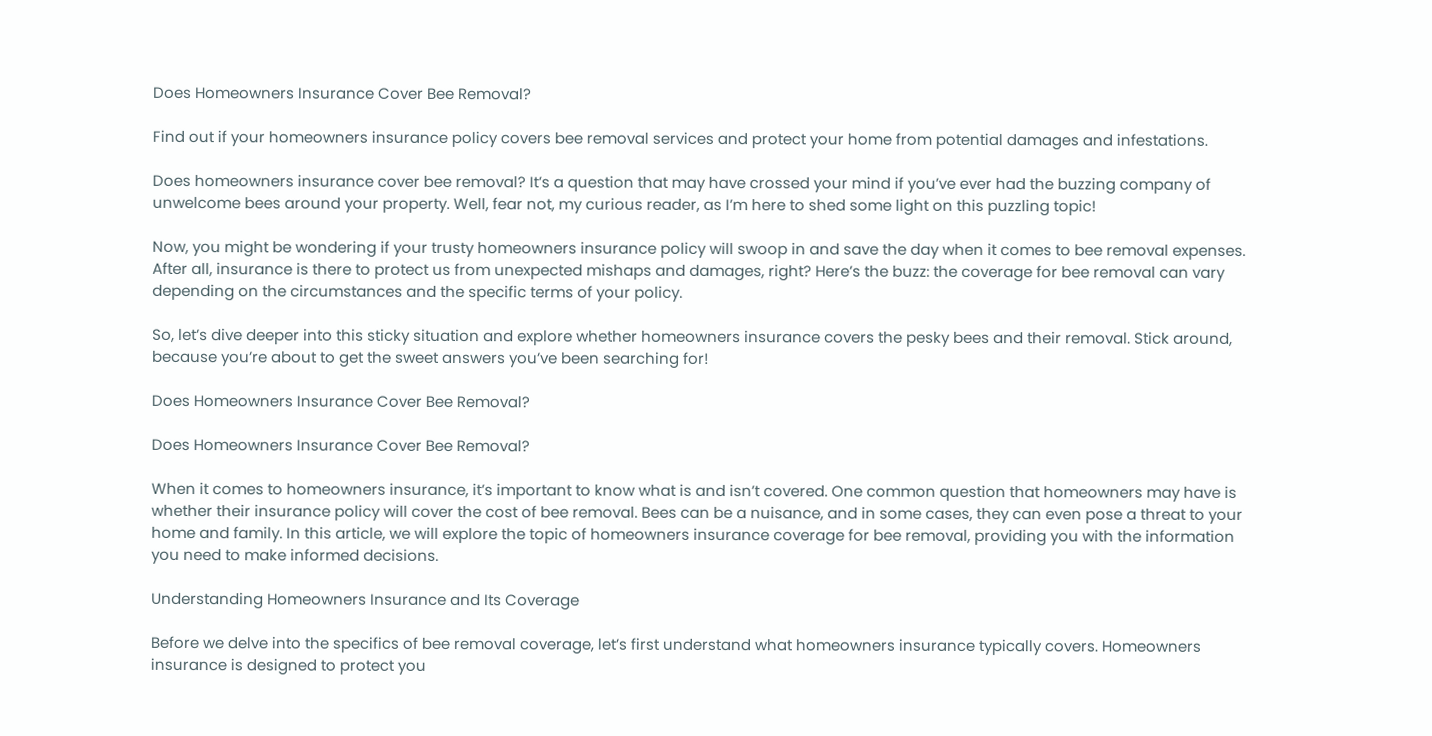Does Homeowners Insurance Cover Bee Removal?

Find out if your homeowners insurance policy covers bee removal services and protect your home from potential damages and infestations.

Does homeowners insurance cover bee removal? It’s a question that may have crossed your mind if you’ve ever had the buzzing company of unwelcome bees around your property. Well, fear not, my curious reader, as I’m here to shed some light on this puzzling topic!

Now, you might be wondering if your trusty homeowners insurance policy will swoop in and save the day when it comes to bee removal expenses. After all, insurance is there to protect us from unexpected mishaps and damages, right? Here’s the buzz: the coverage for bee removal can vary depending on the circumstances and the specific terms of your policy.

So, let’s dive deeper into this sticky situation and explore whether homeowners insurance covers the pesky bees and their removal. Stick around, because you’re about to get the sweet answers you’ve been searching for!

Does Homeowners Insurance Cover Bee Removal?

Does Homeowners Insurance Cover Bee Removal?

When it comes to homeowners insurance, it’s important to know what is and isn’t covered. One common question that homeowners may have is whether their insurance policy will cover the cost of bee removal. Bees can be a nuisance, and in some cases, they can even pose a threat to your home and family. In this article, we will explore the topic of homeowners insurance coverage for bee removal, providing you with the information you need to make informed decisions.

Understanding Homeowners Insurance and Its Coverage

Before we delve into the specifics of bee removal coverage, let’s first understand what homeowners insurance typically covers. Homeowners insurance is designed to protect you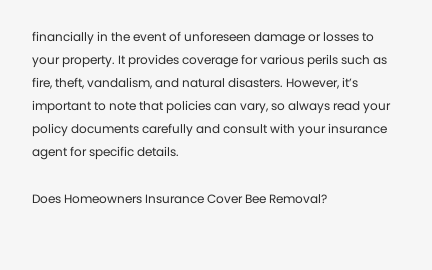financially in the event of unforeseen damage or losses to your property. It provides coverage for various perils such as fire, theft, vandalism, and natural disasters. However, it’s important to note that policies can vary, so always read your policy documents carefully and consult with your insurance agent for specific details.

Does Homeowners Insurance Cover Bee Removal?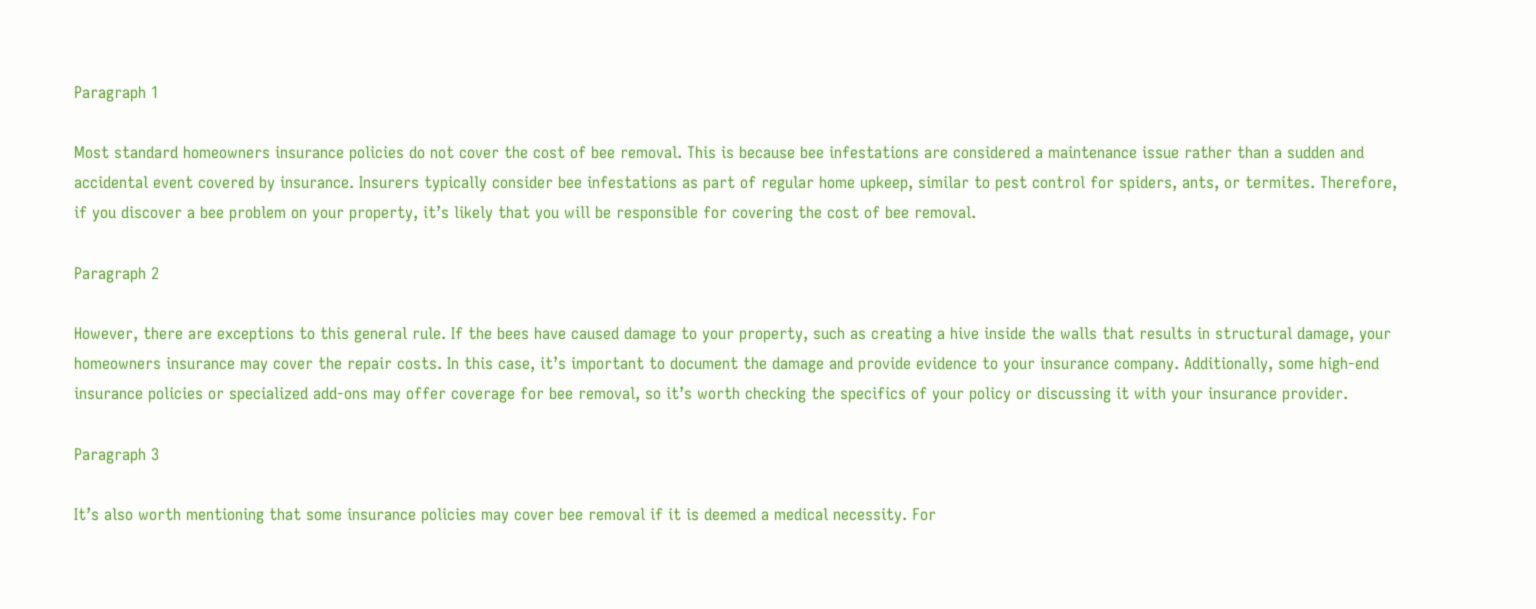Paragraph 1

Most standard homeowners insurance policies do not cover the cost of bee removal. This is because bee infestations are considered a maintenance issue rather than a sudden and accidental event covered by insurance. Insurers typically consider bee infestations as part of regular home upkeep, similar to pest control for spiders, ants, or termites. Therefore, if you discover a bee problem on your property, it’s likely that you will be responsible for covering the cost of bee removal.

Paragraph 2

However, there are exceptions to this general rule. If the bees have caused damage to your property, such as creating a hive inside the walls that results in structural damage, your homeowners insurance may cover the repair costs. In this case, it’s important to document the damage and provide evidence to your insurance company. Additionally, some high-end insurance policies or specialized add-ons may offer coverage for bee removal, so it’s worth checking the specifics of your policy or discussing it with your insurance provider.

Paragraph 3

It’s also worth mentioning that some insurance policies may cover bee removal if it is deemed a medical necessity. For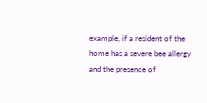example, if a resident of the home has a severe bee allergy and the presence of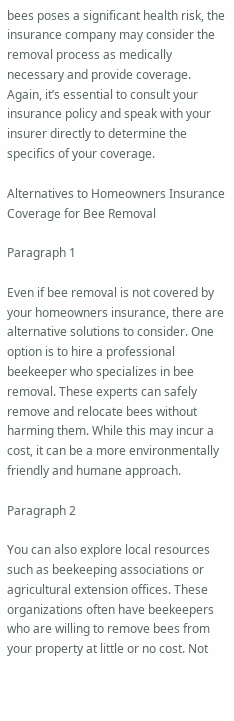bees poses a significant health risk, the insurance company may consider the removal process as medically necessary and provide coverage. Again, it’s essential to consult your insurance policy and speak with your insurer directly to determine the specifics of your coverage.

Alternatives to Homeowners Insurance Coverage for Bee Removal

Paragraph 1

Even if bee removal is not covered by your homeowners insurance, there are alternative solutions to consider. One option is to hire a professional beekeeper who specializes in bee removal. These experts can safely remove and relocate bees without harming them. While this may incur a cost, it can be a more environmentally friendly and humane approach.

Paragraph 2

You can also explore local resources such as beekeeping associations or agricultural extension offices. These organizations often have beekeepers who are willing to remove bees from your property at little or no cost. Not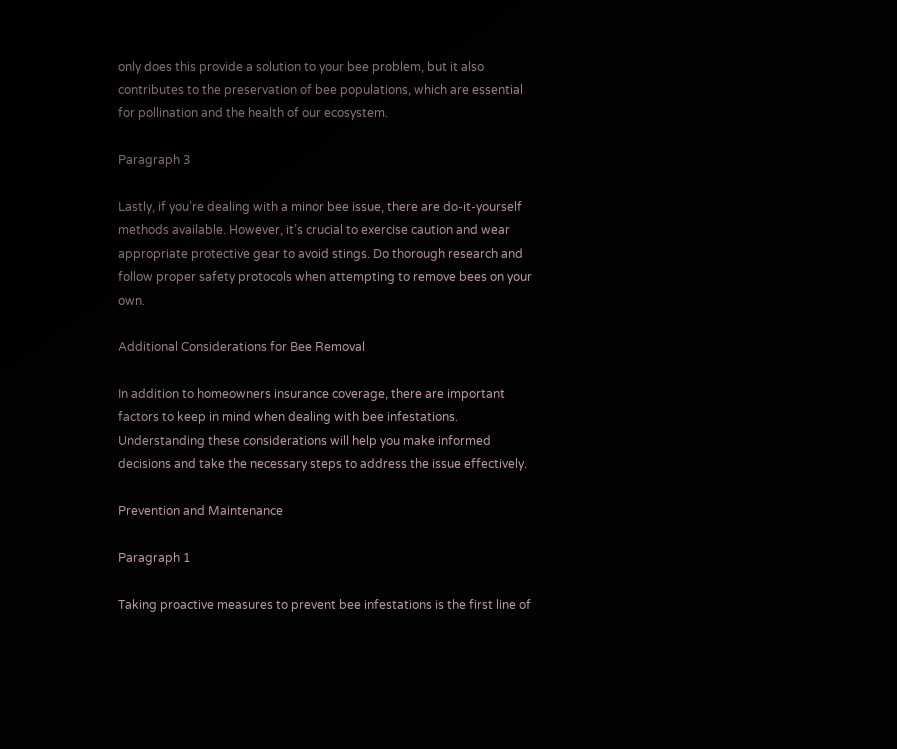only does this provide a solution to your bee problem, but it also contributes to the preservation of bee populations, which are essential for pollination and the health of our ecosystem.

Paragraph 3

Lastly, if you’re dealing with a minor bee issue, there are do-it-yourself methods available. However, it’s crucial to exercise caution and wear appropriate protective gear to avoid stings. Do thorough research and follow proper safety protocols when attempting to remove bees on your own.

Additional Considerations for Bee Removal

In addition to homeowners insurance coverage, there are important factors to keep in mind when dealing with bee infestations. Understanding these considerations will help you make informed decisions and take the necessary steps to address the issue effectively.

Prevention and Maintenance

Paragraph 1

Taking proactive measures to prevent bee infestations is the first line of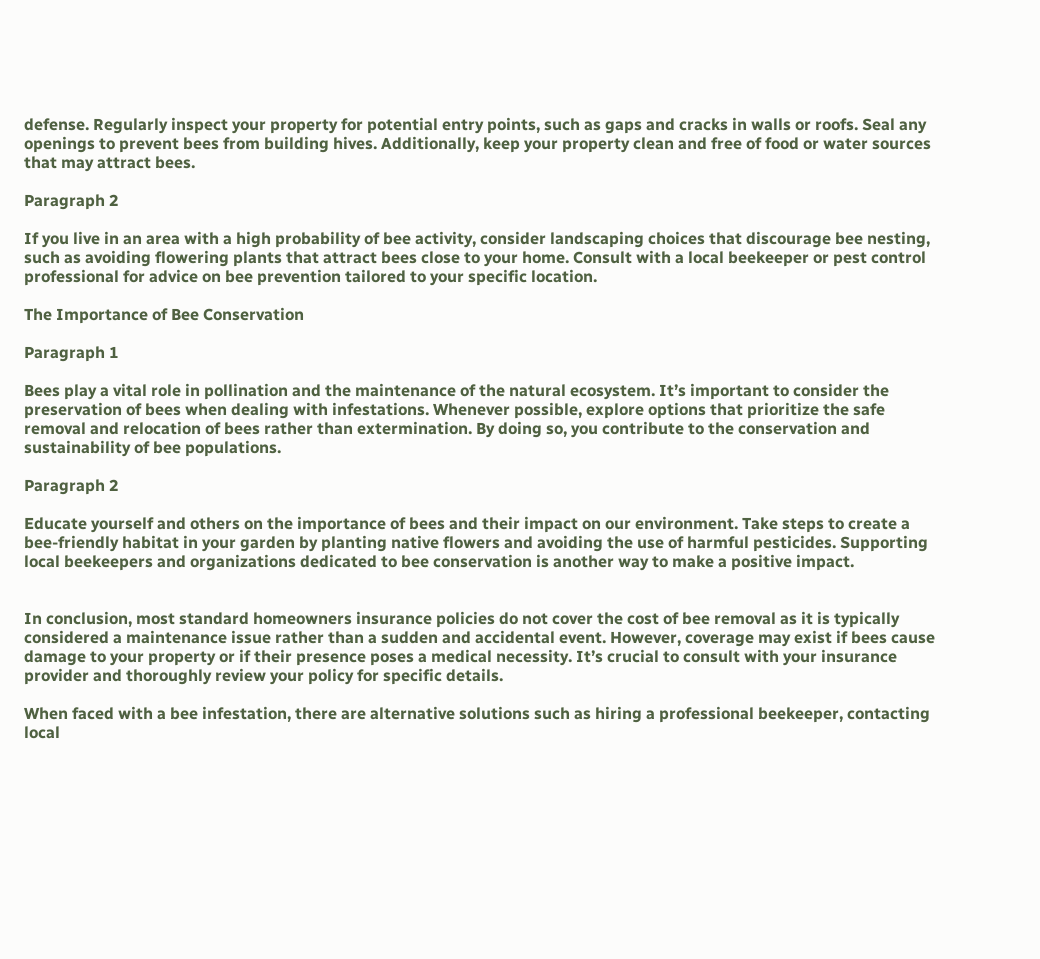defense. Regularly inspect your property for potential entry points, such as gaps and cracks in walls or roofs. Seal any openings to prevent bees from building hives. Additionally, keep your property clean and free of food or water sources that may attract bees.

Paragraph 2

If you live in an area with a high probability of bee activity, consider landscaping choices that discourage bee nesting, such as avoiding flowering plants that attract bees close to your home. Consult with a local beekeeper or pest control professional for advice on bee prevention tailored to your specific location.

The Importance of Bee Conservation

Paragraph 1

Bees play a vital role in pollination and the maintenance of the natural ecosystem. It’s important to consider the preservation of bees when dealing with infestations. Whenever possible, explore options that prioritize the safe removal and relocation of bees rather than extermination. By doing so, you contribute to the conservation and sustainability of bee populations.

Paragraph 2

Educate yourself and others on the importance of bees and their impact on our environment. Take steps to create a bee-friendly habitat in your garden by planting native flowers and avoiding the use of harmful pesticides. Supporting local beekeepers and organizations dedicated to bee conservation is another way to make a positive impact.


In conclusion, most standard homeowners insurance policies do not cover the cost of bee removal as it is typically considered a maintenance issue rather than a sudden and accidental event. However, coverage may exist if bees cause damage to your property or if their presence poses a medical necessity. It’s crucial to consult with your insurance provider and thoroughly review your policy for specific details.

When faced with a bee infestation, there are alternative solutions such as hiring a professional beekeeper, contacting local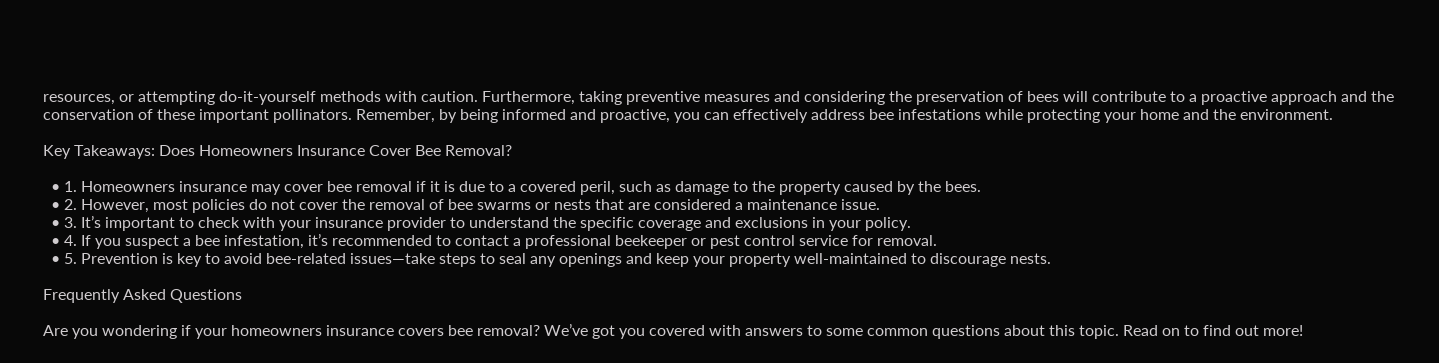resources, or attempting do-it-yourself methods with caution. Furthermore, taking preventive measures and considering the preservation of bees will contribute to a proactive approach and the conservation of these important pollinators. Remember, by being informed and proactive, you can effectively address bee infestations while protecting your home and the environment.

Key Takeaways: Does Homeowners Insurance Cover Bee Removal?

  • 1. Homeowners insurance may cover bee removal if it is due to a covered peril, such as damage to the property caused by the bees.
  • 2. However, most policies do not cover the removal of bee swarms or nests that are considered a maintenance issue.
  • 3. It’s important to check with your insurance provider to understand the specific coverage and exclusions in your policy.
  • 4. If you suspect a bee infestation, it’s recommended to contact a professional beekeeper or pest control service for removal.
  • 5. Prevention is key to avoid bee-related issues—take steps to seal any openings and keep your property well-maintained to discourage nests.

Frequently Asked Questions

Are you wondering if your homeowners insurance covers bee removal? We’ve got you covered with answers to some common questions about this topic. Read on to find out more!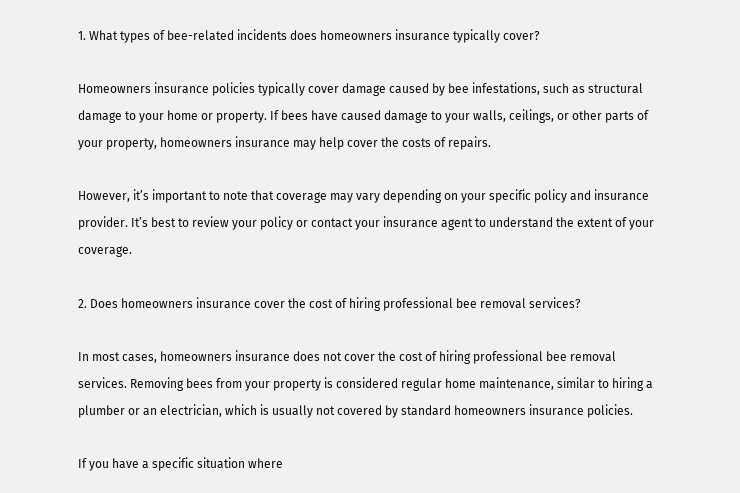1. What types of bee-related incidents does homeowners insurance typically cover?

Homeowners insurance policies typically cover damage caused by bee infestations, such as structural damage to your home or property. If bees have caused damage to your walls, ceilings, or other parts of your property, homeowners insurance may help cover the costs of repairs.

However, it’s important to note that coverage may vary depending on your specific policy and insurance provider. It’s best to review your policy or contact your insurance agent to understand the extent of your coverage.

2. Does homeowners insurance cover the cost of hiring professional bee removal services?

In most cases, homeowners insurance does not cover the cost of hiring professional bee removal services. Removing bees from your property is considered regular home maintenance, similar to hiring a plumber or an electrician, which is usually not covered by standard homeowners insurance policies.

If you have a specific situation where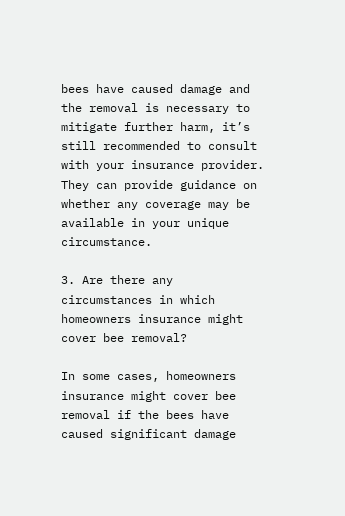bees have caused damage and the removal is necessary to mitigate further harm, it’s still recommended to consult with your insurance provider. They can provide guidance on whether any coverage may be available in your unique circumstance.

3. Are there any circumstances in which homeowners insurance might cover bee removal?

In some cases, homeowners insurance might cover bee removal if the bees have caused significant damage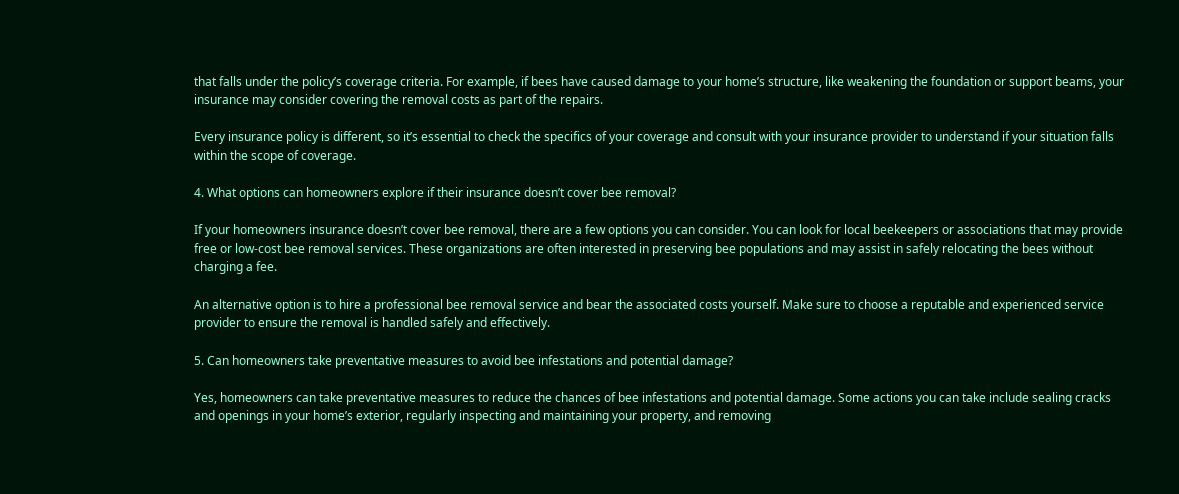that falls under the policy’s coverage criteria. For example, if bees have caused damage to your home’s structure, like weakening the foundation or support beams, your insurance may consider covering the removal costs as part of the repairs.

Every insurance policy is different, so it’s essential to check the specifics of your coverage and consult with your insurance provider to understand if your situation falls within the scope of coverage.

4. What options can homeowners explore if their insurance doesn’t cover bee removal?

If your homeowners insurance doesn’t cover bee removal, there are a few options you can consider. You can look for local beekeepers or associations that may provide free or low-cost bee removal services. These organizations are often interested in preserving bee populations and may assist in safely relocating the bees without charging a fee.

An alternative option is to hire a professional bee removal service and bear the associated costs yourself. Make sure to choose a reputable and experienced service provider to ensure the removal is handled safely and effectively.

5. Can homeowners take preventative measures to avoid bee infestations and potential damage?

Yes, homeowners can take preventative measures to reduce the chances of bee infestations and potential damage. Some actions you can take include sealing cracks and openings in your home’s exterior, regularly inspecting and maintaining your property, and removing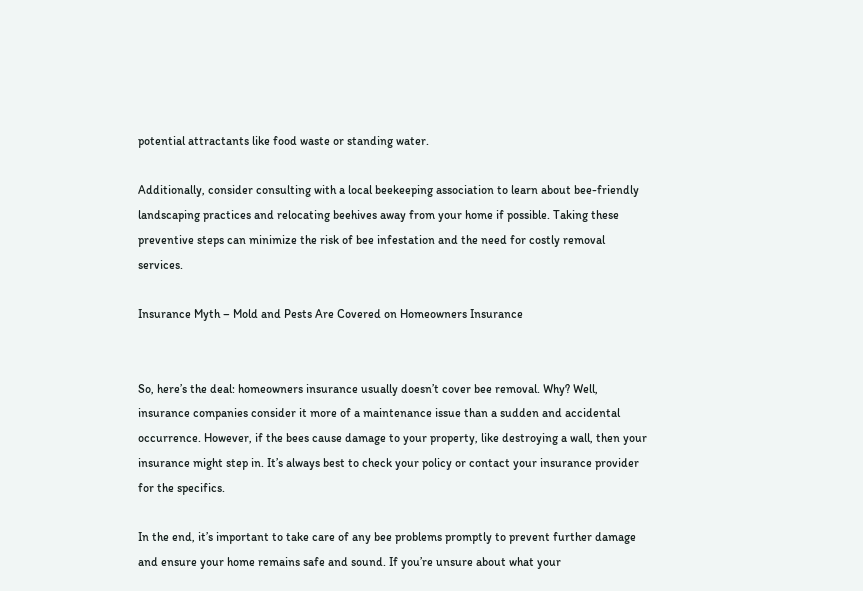potential attractants like food waste or standing water.

Additionally, consider consulting with a local beekeeping association to learn about bee-friendly landscaping practices and relocating beehives away from your home if possible. Taking these preventive steps can minimize the risk of bee infestation and the need for costly removal services.

Insurance Myth – Mold and Pests Are Covered on Homeowners Insurance


So, here’s the deal: homeowners insurance usually doesn’t cover bee removal. Why? Well, insurance companies consider it more of a maintenance issue than a sudden and accidental occurrence. However, if the bees cause damage to your property, like destroying a wall, then your insurance might step in. It’s always best to check your policy or contact your insurance provider for the specifics.

In the end, it’s important to take care of any bee problems promptly to prevent further damage and ensure your home remains safe and sound. If you’re unsure about what your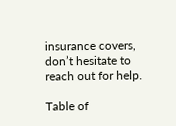insurance covers, don’t hesitate to reach out for help.

Table of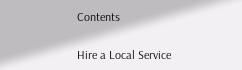Contents

Hire a Local Service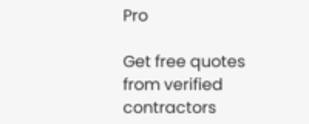Pro

Get free quotes from verified contractors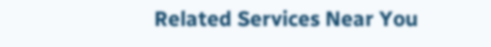Related Services Near You